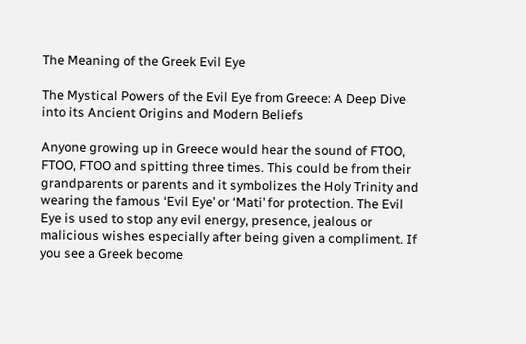The Meaning of the Greek Evil Eye

The Mystical Powers of the Evil Eye from Greece: A Deep Dive into its Ancient Origins and Modern Beliefs

Anyone growing up in Greece would hear the sound of FTOO, FTOO, FTOO and spitting three times. This could be from their grandparents or parents and it symbolizes the Holy Trinity and wearing the famous ‘Evil Eye’ or ‘Mati’ for protection. The Evil Eye is used to stop any evil energy, presence, jealous or malicious wishes especially after being given a compliment. If you see a Greek become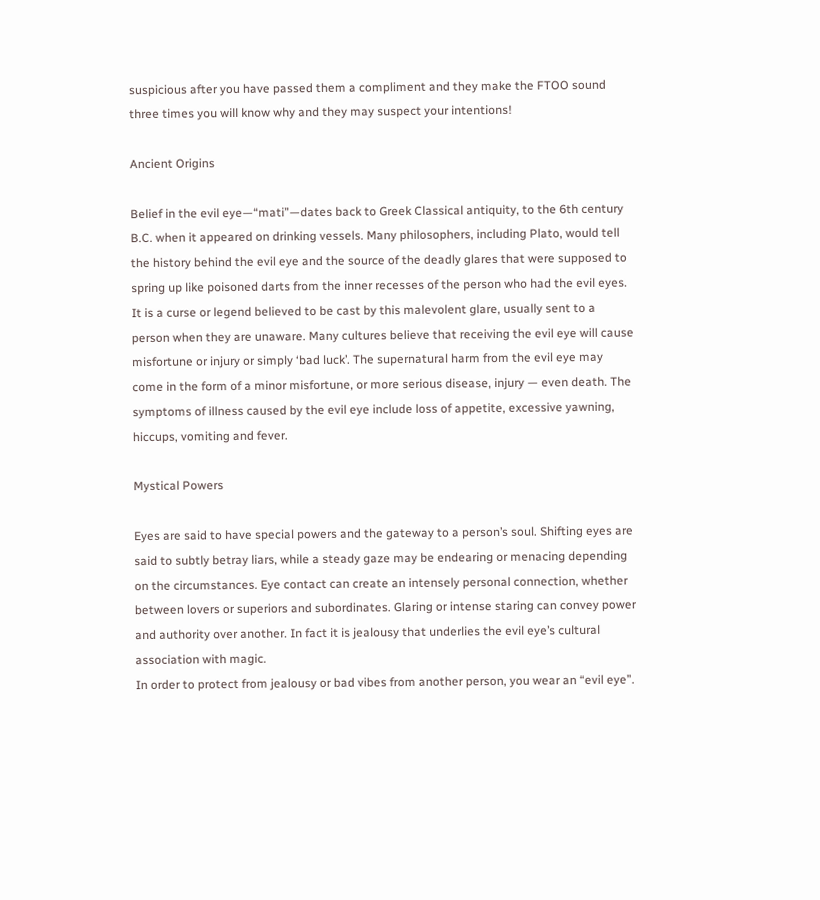suspicious after you have passed them a compliment and they make the FTOO sound three times you will know why and they may suspect your intentions!

Ancient Origins

Belief in the evil eye—“mati”—dates back to Greek Classical antiquity, to the 6th century B.C. when it appeared on drinking vessels. Many philosophers, including Plato, would tell the history behind the evil eye and the source of the deadly glares that were supposed to spring up like poisoned darts from the inner recesses of the person who had the evil eyes.
It is a curse or legend believed to be cast by this malevolent glare, usually sent to a person when they are unaware. Many cultures believe that receiving the evil eye will cause misfortune or injury or simply ‘bad luck’. The supernatural harm from the evil eye may come in the form of a minor misfortune, or more serious disease, injury — even death. The symptoms of illness caused by the evil eye include loss of appetite, excessive yawning, hiccups, vomiting and fever.

Mystical Powers

Eyes are said to have special powers and the gateway to a person’s soul. Shifting eyes are said to subtly betray liars, while a steady gaze may be endearing or menacing depending on the circumstances. Eye contact can create an intensely personal connection, whether between lovers or superiors and subordinates. Glaring or intense staring can convey power and authority over another. In fact it is jealousy that underlies the evil eye’s cultural association with magic.
In order to protect from jealousy or bad vibes from another person, you wear an “evil eye”.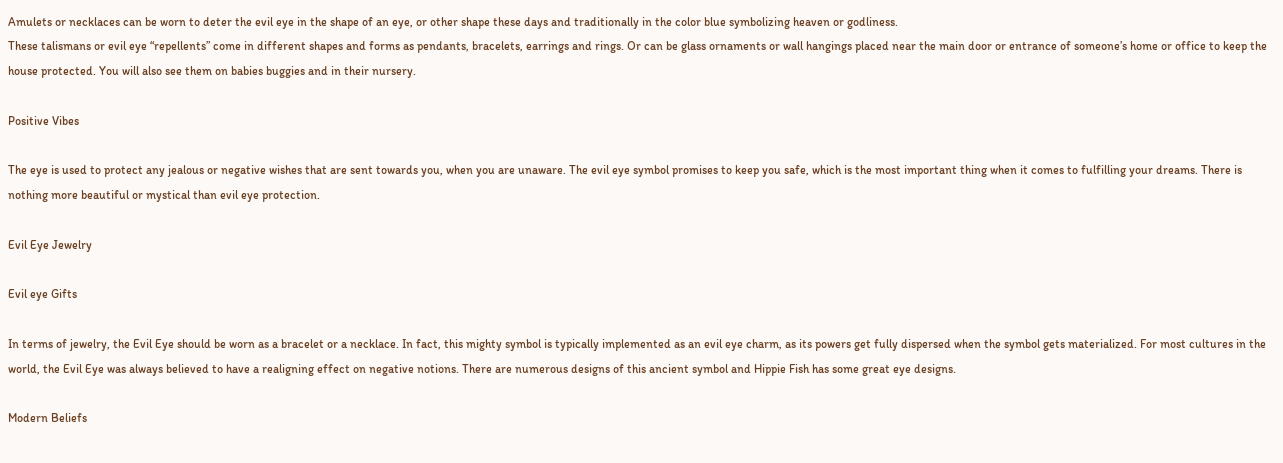Amulets or necklaces can be worn to deter the evil eye in the shape of an eye, or other shape these days and traditionally in the color blue symbolizing heaven or godliness.
These talismans or evil eye “repellents” come in different shapes and forms as pendants, bracelets, earrings and rings. Or can be glass ornaments or wall hangings placed near the main door or entrance of someone’s home or office to keep the house protected. You will also see them on babies buggies and in their nursery.

Positive Vibes

The eye is used to protect any jealous or negative wishes that are sent towards you, when you are unaware. The evil eye symbol promises to keep you safe, which is the most important thing when it comes to fulfilling your dreams. There is nothing more beautiful or mystical than evil eye protection.

Evil Eye Jewelry

Evil eye Gifts

In terms of jewelry, the Evil Eye should be worn as a bracelet or a necklace. In fact, this mighty symbol is typically implemented as an evil eye charm, as its powers get fully dispersed when the symbol gets materialized. For most cultures in the world, the Evil Eye was always believed to have a realigning effect on negative notions. There are numerous designs of this ancient symbol and Hippie Fish has some great eye designs.

Modern Beliefs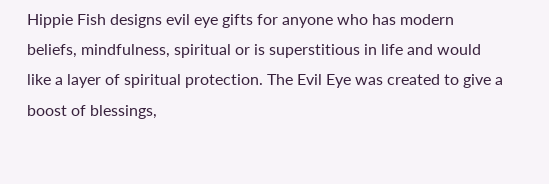Hippie Fish designs evil eye gifts for anyone who has modern beliefs, mindfulness, spiritual or is superstitious in life and would like a layer of spiritual protection. The Evil Eye was created to give a boost of blessings,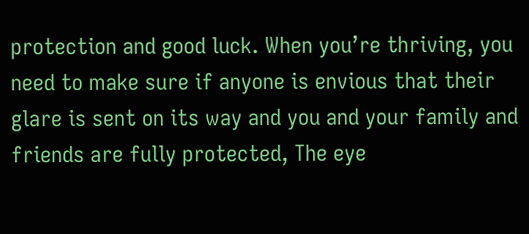protection and good luck. When you’re thriving, you need to make sure if anyone is envious that their glare is sent on its way and you and your family and friends are fully protected, The eye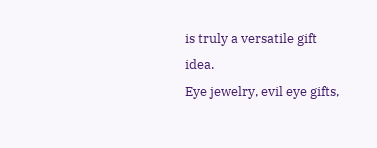is truly a versatile gift idea.
Eye jewelry, evil eye gifts,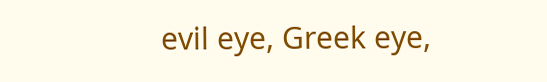evil eye, Greek eye,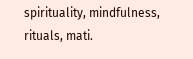spirituality, mindfulness, rituals, mati.